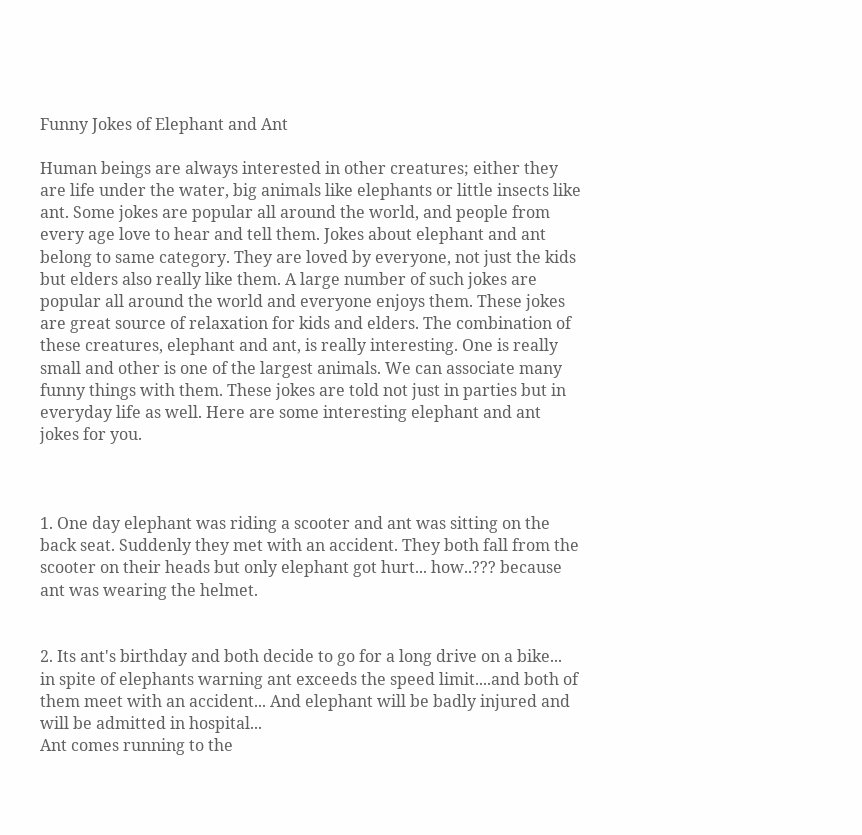Funny Jokes of Elephant and Ant

Human beings are always interested in other creatures; either they are life under the water, big animals like elephants or little insects like ant. Some jokes are popular all around the world, and people from every age love to hear and tell them. Jokes about elephant and ant belong to same category. They are loved by everyone, not just the kids but elders also really like them. A large number of such jokes are popular all around the world and everyone enjoys them. These jokes are great source of relaxation for kids and elders. The combination of these creatures, elephant and ant, is really interesting. One is really small and other is one of the largest animals. We can associate many funny things with them. These jokes are told not just in parties but in everyday life as well. Here are some interesting elephant and ant jokes for you.



1. One day elephant was riding a scooter and ant was sitting on the back seat. Suddenly they met with an accident. They both fall from the scooter on their heads but only elephant got hurt... how..??? because ant was wearing the helmet.


2. Its ant's birthday and both decide to go for a long drive on a bike...
in spite of elephants warning ant exceeds the speed limit....and both of them meet with an accident... And elephant will be badly injured and will be admitted in hospital...
Ant comes running to the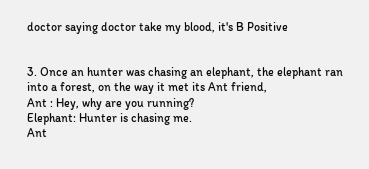doctor saying doctor take my blood, it's B Positive


3. Once an hunter was chasing an elephant, the elephant ran into a forest, on the way it met its Ant friend,
Ant : Hey, why are you running?
Elephant: Hunter is chasing me.
Ant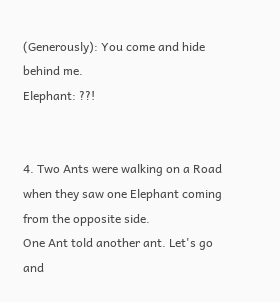(Generously): You come and hide behind me.
Elephant: ??!


4. Two Ants were walking on a Road when they saw one Elephant coming from the opposite side.
One Ant told another ant. Let's go and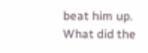beat him up.
What did the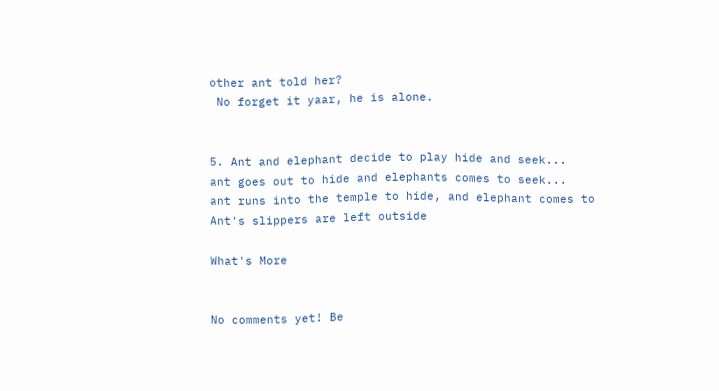other ant told her?
 No forget it yaar, he is alone.


5. Ant and elephant decide to play hide and seek...
ant goes out to hide and elephants comes to seek...
ant runs into the temple to hide, and elephant comes to
Ant's slippers are left outside

What's More


No comments yet! Be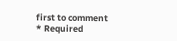first to comment
* Required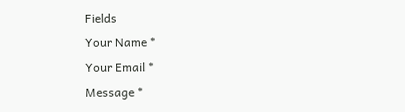Fields
Your Name *
Your Email *
Message *